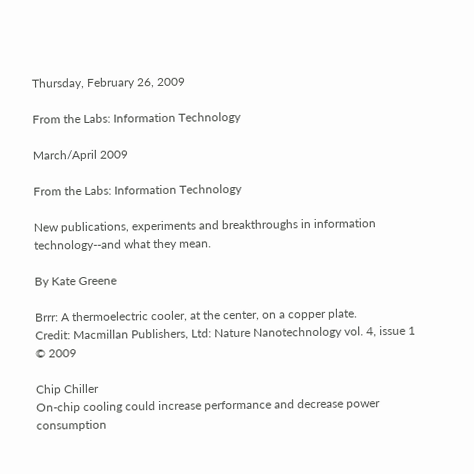Thursday, February 26, 2009

From the Labs: Information Technology

March/April 2009

From the Labs: Information Technology

New publications, experiments and breakthroughs in information technology--and what they mean.

By Kate Greene

Brrr: A thermoelectric cooler, at the center, on a copper plate.
Credit: Macmillan Publishers, Ltd: Nature Nanotechnology vol. 4, issue 1 © 2009

Chip Chiller
On-chip cooling could increase performance and decrease power consumption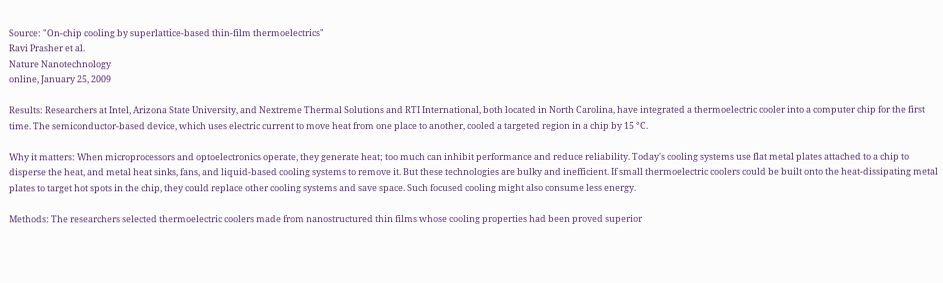Source: "On-chip cooling by superlattice-based thin-film thermoelectrics"
Ravi Prasher et al.
Nature Nanotechnology
online, January 25, 2009

Results: Researchers at Intel, Arizona State University, and Nextreme Thermal Solutions and RTI International, both located in North Carolina, have integrated a thermoelectric cooler into a computer chip for the first time. The semiconductor-based device, which uses electric current to move heat from one place to another, cooled a targeted region in a chip by 15 °C.

Why it matters: When microprocessors and optoelectronics operate, they generate heat; too much can inhibit performance and reduce reliability. Today's cooling systems use flat metal plates attached to a chip to disperse the heat, and metal heat sinks, fans, and liquid-based cooling systems to remove it. But these technologies are bulky and inefficient. If small thermoelectric coolers could be built onto the heat-dissipating metal plates to target hot spots in the chip, they could replace other cooling systems and save space. Such focused cooling might also consume less energy.

Methods: The researchers selected thermoelectric coolers made from nanostructured thin films whose cooling properties had been proved superior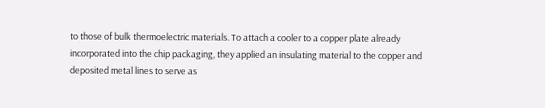to those of bulk thermoelectric materials. To attach a cooler to a copper plate already incorporated into the chip packaging, they applied an insulating material to the copper and deposited metal lines to serve as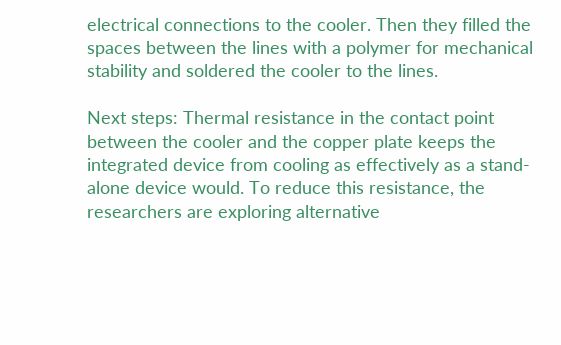electrical connections to the cooler. Then they filled the spaces between the lines with a polymer for mechanical stability and soldered the cooler to the lines.

Next steps: Thermal resistance in the contact point between the cooler and the copper plate keeps the integrated device from cooling as effectively as a stand-alone device would. To reduce this resistance, the researchers are exploring alternative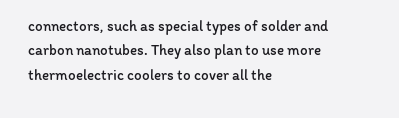connectors, such as special types of solder and carbon nanotubes. They also plan to use more thermoelectric coolers to cover all the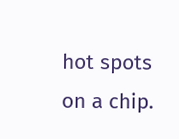hot spots on a chip.